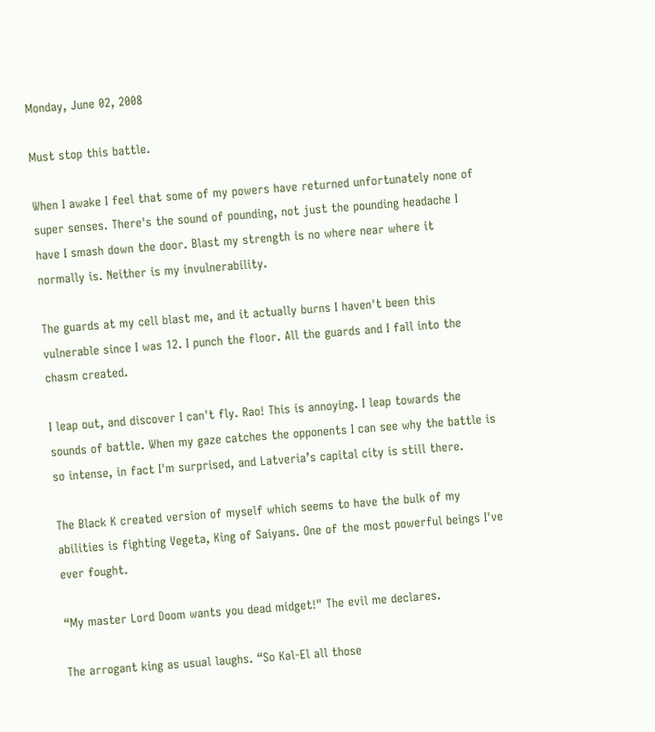Monday, June 02, 2008

Must stop this battle.

When I awake I feel that some of my powers have returned unfortunately none of super senses. There's the sound of pounding, not just the pounding headache I have I smash down the door. Blast my strength is no where near where it normally is. Neither is my invulnerability.

The guards at my cell blast me, and it actually burns I haven't been this vulnerable since I was 12. I punch the floor. All the guards and I fall into the chasm created.

I leap out, and discover I can't fly. Rao! This is annoying. I leap towards the sounds of battle. When my gaze catches the opponents I can see why the battle is so intense, in fact I'm surprised, and Latveria’s capital city is still there.

The Black K created version of myself which seems to have the bulk of my abilities is fighting Vegeta, King of Saiyans. One of the most powerful beings I've ever fought.

“My master Lord Doom wants you dead midget!" The evil me declares.

The arrogant king as usual laughs. “So Kal-El all those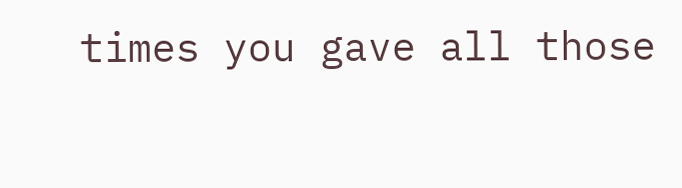times you gave all those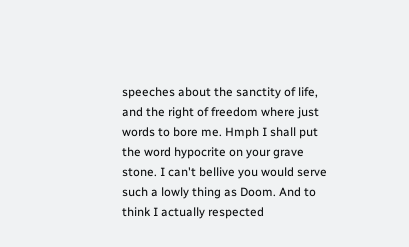speeches about the sanctity of life, and the right of freedom where just words to bore me. Hmph I shall put the word hypocrite on your grave stone. I can't bellive you would serve such a lowly thing as Doom. And to think I actually respected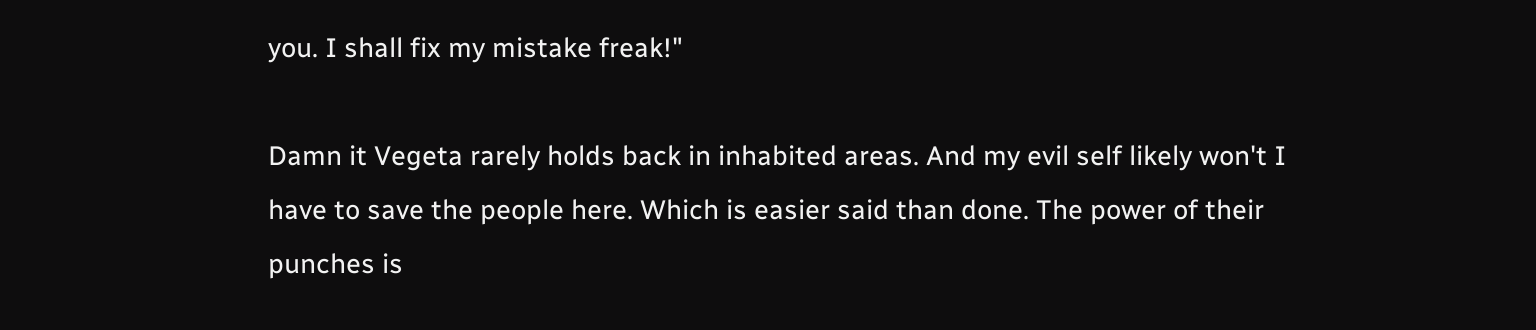you. I shall fix my mistake freak!"

Damn it Vegeta rarely holds back in inhabited areas. And my evil self likely won't I have to save the people here. Which is easier said than done. The power of their punches is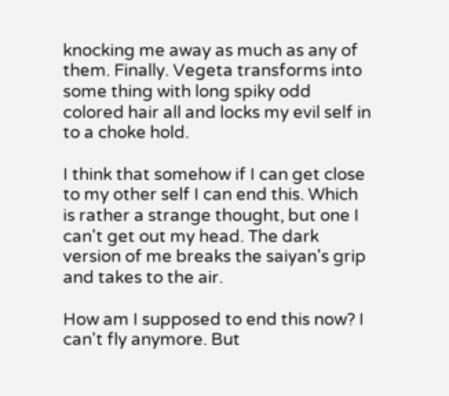knocking me away as much as any of them. Finally. Vegeta transforms into some thing with long spiky odd colored hair all and locks my evil self in to a choke hold.

I think that somehow if I can get close to my other self I can end this. Which is rather a strange thought, but one I can't get out my head. The dark version of me breaks the saiyan's grip and takes to the air.

How am I supposed to end this now? I can't fly anymore. But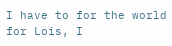I have to for the world for Lois, I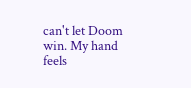can't let Doom win. My hand feels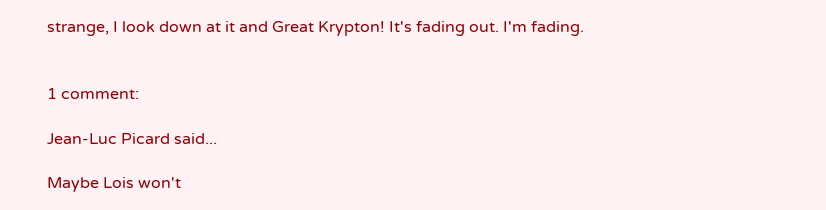strange, I look down at it and Great Krypton! It's fading out. I'm fading.


1 comment:

Jean-Luc Picard said...

Maybe Lois won't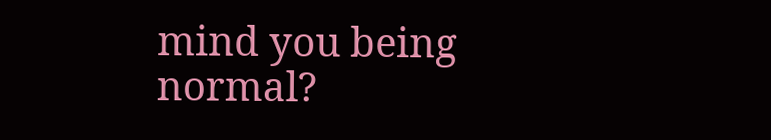mind you being normal?